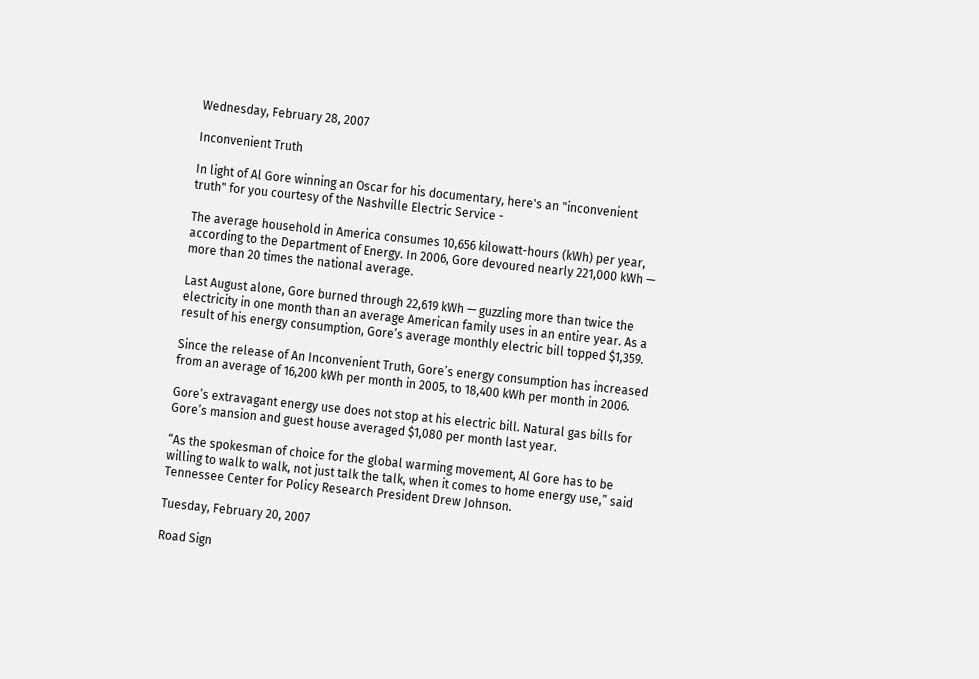Wednesday, February 28, 2007

Inconvenient Truth

In light of Al Gore winning an Oscar for his documentary, here's an "inconvenient truth" for you courtesy of the Nashville Electric Service -

The average household in America consumes 10,656 kilowatt-hours (kWh) per year, according to the Department of Energy. In 2006, Gore devoured nearly 221,000 kWh — more than 20 times the national average.

Last August alone, Gore burned through 22,619 kWh — guzzling more than twice the electricity in one month than an average American family uses in an entire year. As a result of his energy consumption, Gore’s average monthly electric bill topped $1,359.

Since the release of An Inconvenient Truth, Gore’s energy consumption has increased from an average of 16,200 kWh per month in 2005, to 18,400 kWh per month in 2006.

Gore’s extravagant energy use does not stop at his electric bill. Natural gas bills for Gore’s mansion and guest house averaged $1,080 per month last year.

“As the spokesman of choice for the global warming movement, Al Gore has to be willing to walk to walk, not just talk the talk, when it comes to home energy use,” said Tennessee Center for Policy Research President Drew Johnson.

Tuesday, February 20, 2007

Road Sign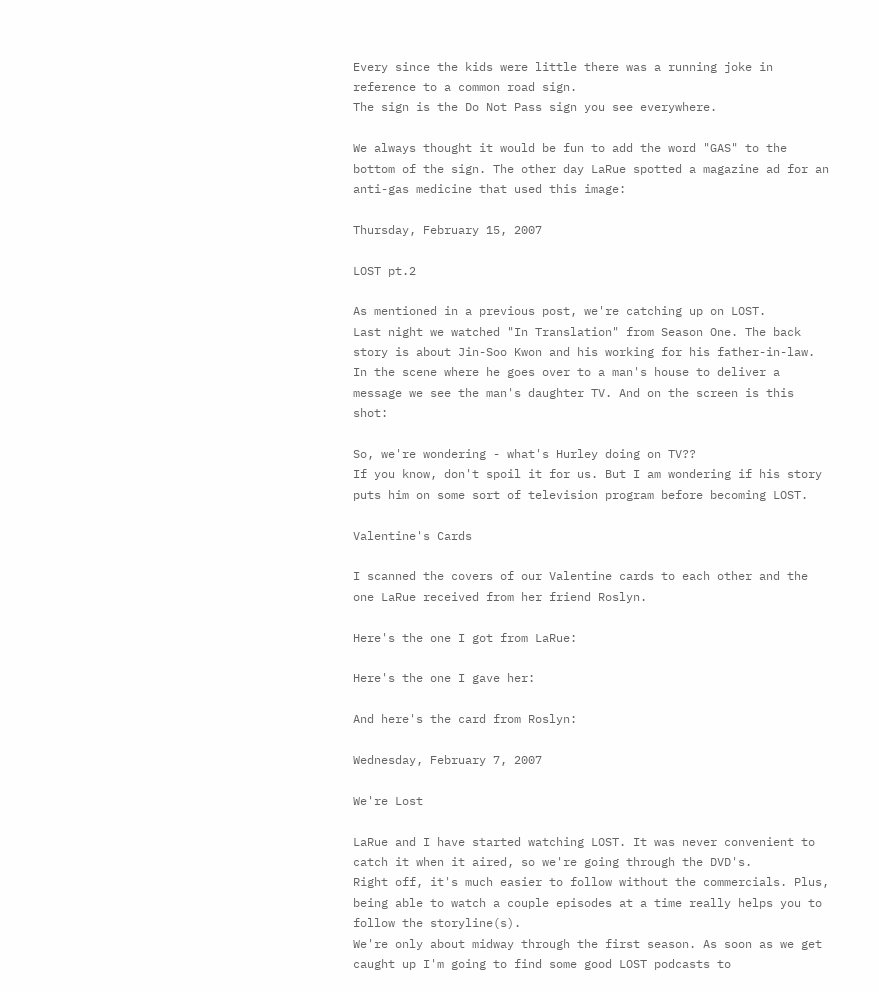Every since the kids were little there was a running joke in reference to a common road sign.
The sign is the Do Not Pass sign you see everywhere.

We always thought it would be fun to add the word "GAS" to the bottom of the sign. The other day LaRue spotted a magazine ad for an anti-gas medicine that used this image:

Thursday, February 15, 2007

LOST pt.2

As mentioned in a previous post, we're catching up on LOST.
Last night we watched "In Translation" from Season One. The back story is about Jin-Soo Kwon and his working for his father-in-law. In the scene where he goes over to a man's house to deliver a message we see the man's daughter TV. And on the screen is this shot:

So, we're wondering - what's Hurley doing on TV??
If you know, don't spoil it for us. But I am wondering if his story puts him on some sort of television program before becoming LOST.

Valentine's Cards

I scanned the covers of our Valentine cards to each other and the one LaRue received from her friend Roslyn.

Here's the one I got from LaRue:

Here's the one I gave her:

And here's the card from Roslyn:

Wednesday, February 7, 2007

We're Lost

LaRue and I have started watching LOST. It was never convenient to catch it when it aired, so we're going through the DVD's.
Right off, it's much easier to follow without the commercials. Plus, being able to watch a couple episodes at a time really helps you to follow the storyline(s).
We're only about midway through the first season. As soon as we get caught up I'm going to find some good LOST podcasts to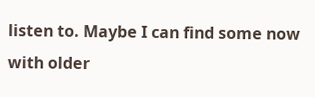listen to. Maybe I can find some now with older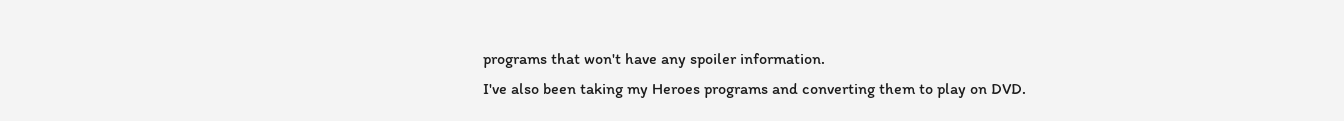programs that won't have any spoiler information.
I've also been taking my Heroes programs and converting them to play on DVD.